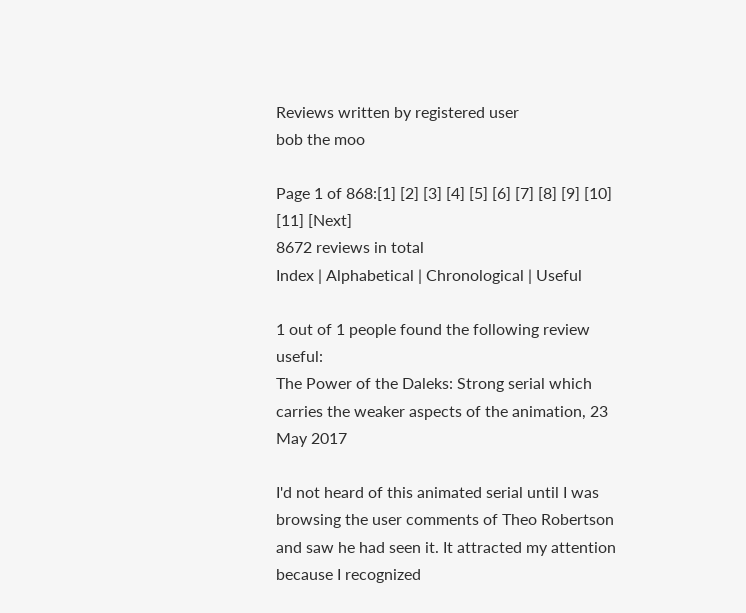Reviews written by registered user
bob the moo

Page 1 of 868:[1] [2] [3] [4] [5] [6] [7] [8] [9] [10] [11] [Next]
8672 reviews in total
Index | Alphabetical | Chronological | Useful

1 out of 1 people found the following review useful:
The Power of the Daleks: Strong serial which carries the weaker aspects of the animation, 23 May 2017

I'd not heard of this animated serial until I was browsing the user comments of Theo Robertson and saw he had seen it. It attracted my attention because I recognized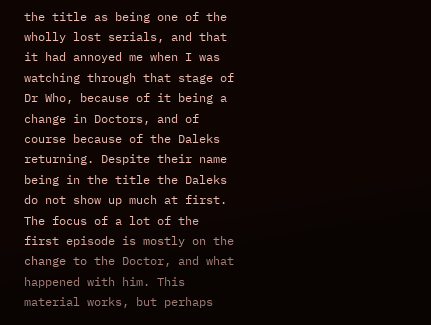the title as being one of the wholly lost serials, and that it had annoyed me when I was watching through that stage of Dr Who, because of it being a change in Doctors, and of course because of the Daleks returning. Despite their name being in the title the Daleks do not show up much at first. The focus of a lot of the first episode is mostly on the change to the Doctor, and what happened with him. This material works, but perhaps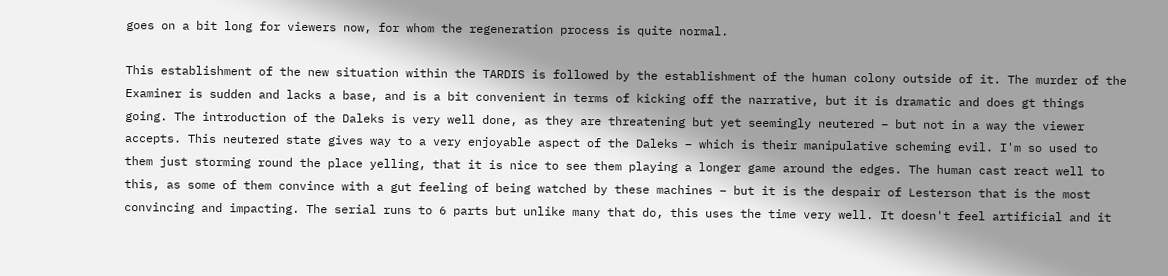goes on a bit long for viewers now, for whom the regeneration process is quite normal.

This establishment of the new situation within the TARDIS is followed by the establishment of the human colony outside of it. The murder of the Examiner is sudden and lacks a base, and is a bit convenient in terms of kicking off the narrative, but it is dramatic and does gt things going. The introduction of the Daleks is very well done, as they are threatening but yet seemingly neutered – but not in a way the viewer accepts. This neutered state gives way to a very enjoyable aspect of the Daleks – which is their manipulative scheming evil. I'm so used to them just storming round the place yelling, that it is nice to see them playing a longer game around the edges. The human cast react well to this, as some of them convince with a gut feeling of being watched by these machines – but it is the despair of Lesterson that is the most convincing and impacting. The serial runs to 6 parts but unlike many that do, this uses the time very well. It doesn't feel artificial and it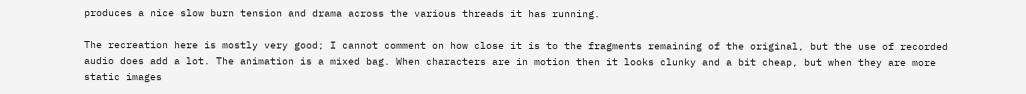produces a nice slow burn tension and drama across the various threads it has running.

The recreation here is mostly very good; I cannot comment on how close it is to the fragments remaining of the original, but the use of recorded audio does add a lot. The animation is a mixed bag. When characters are in motion then it looks clunky and a bit cheap, but when they are more static images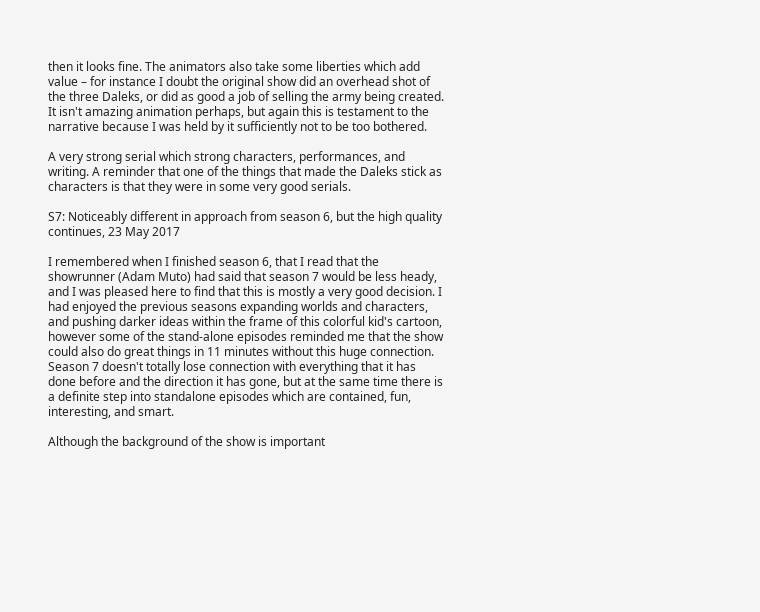then it looks fine. The animators also take some liberties which add value – for instance I doubt the original show did an overhead shot of the three Daleks, or did as good a job of selling the army being created. It isn't amazing animation perhaps, but again this is testament to the narrative because I was held by it sufficiently not to be too bothered.

A very strong serial which strong characters, performances, and writing. A reminder that one of the things that made the Daleks stick as characters is that they were in some very good serials.

S7: Noticeably different in approach from season 6, but the high quality continues, 23 May 2017

I remembered when I finished season 6, that I read that the showrunner (Adam Muto) had said that season 7 would be less heady, and I was pleased here to find that this is mostly a very good decision. I had enjoyed the previous seasons expanding worlds and characters, and pushing darker ideas within the frame of this colorful kid's cartoon, however some of the stand-alone episodes reminded me that the show could also do great things in 11 minutes without this huge connection. Season 7 doesn't totally lose connection with everything that it has done before and the direction it has gone, but at the same time there is a definite step into standalone episodes which are contained, fun, interesting, and smart.

Although the background of the show is important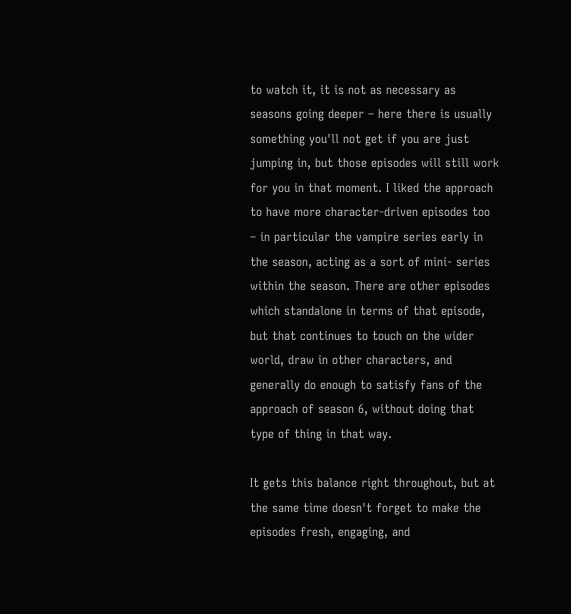to watch it, it is not as necessary as seasons going deeper – here there is usually something you'll not get if you are just jumping in, but those episodes will still work for you in that moment. I liked the approach to have more character-driven episodes too – in particular the vampire series early in the season, acting as a sort of mini- series within the season. There are other episodes which standalone in terms of that episode, but that continues to touch on the wider world, draw in other characters, and generally do enough to satisfy fans of the approach of season 6, without doing that type of thing in that way.

It gets this balance right throughout, but at the same time doesn't forget to make the episodes fresh, engaging, and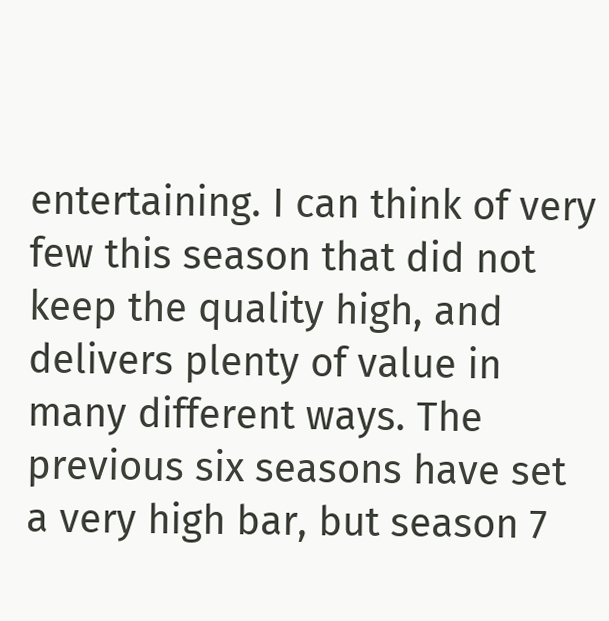entertaining. I can think of very few this season that did not keep the quality high, and delivers plenty of value in many different ways. The previous six seasons have set a very high bar, but season 7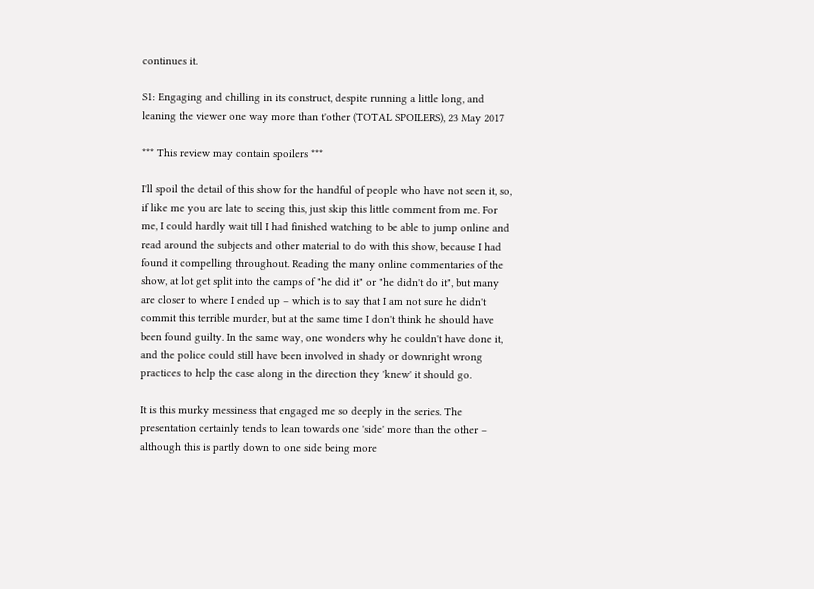continues it.

S1: Engaging and chilling in its construct, despite running a little long, and leaning the viewer one way more than t'other (TOTAL SPOILERS), 23 May 2017

*** This review may contain spoilers ***

I'll spoil the detail of this show for the handful of people who have not seen it, so, if like me you are late to seeing this, just skip this little comment from me. For me, I could hardly wait till I had finished watching to be able to jump online and read around the subjects and other material to do with this show, because I had found it compelling throughout. Reading the many online commentaries of the show, at lot get split into the camps of "he did it" or "he didn't do it", but many are closer to where I ended up – which is to say that I am not sure he didn't commit this terrible murder, but at the same time I don't think he should have been found guilty. In the same way, one wonders why he couldn't have done it, and the police could still have been involved in shady or downright wrong practices to help the case along in the direction they 'knew' it should go.

It is this murky messiness that engaged me so deeply in the series. The presentation certainly tends to lean towards one 'side' more than the other – although this is partly down to one side being more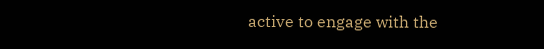active to engage with the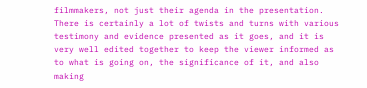filmmakers, not just their agenda in the presentation. There is certainly a lot of twists and turns with various testimony and evidence presented as it goes, and it is very well edited together to keep the viewer informed as to what is going on, the significance of it, and also making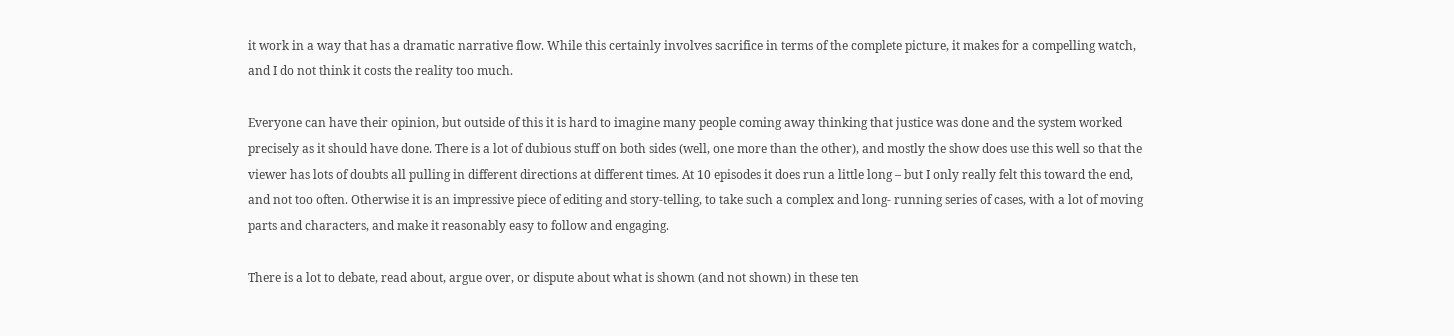it work in a way that has a dramatic narrative flow. While this certainly involves sacrifice in terms of the complete picture, it makes for a compelling watch, and I do not think it costs the reality too much.

Everyone can have their opinion, but outside of this it is hard to imagine many people coming away thinking that justice was done and the system worked precisely as it should have done. There is a lot of dubious stuff on both sides (well, one more than the other), and mostly the show does use this well so that the viewer has lots of doubts all pulling in different directions at different times. At 10 episodes it does run a little long – but I only really felt this toward the end, and not too often. Otherwise it is an impressive piece of editing and story-telling, to take such a complex and long- running series of cases, with a lot of moving parts and characters, and make it reasonably easy to follow and engaging.

There is a lot to debate, read about, argue over, or dispute about what is shown (and not shown) in these ten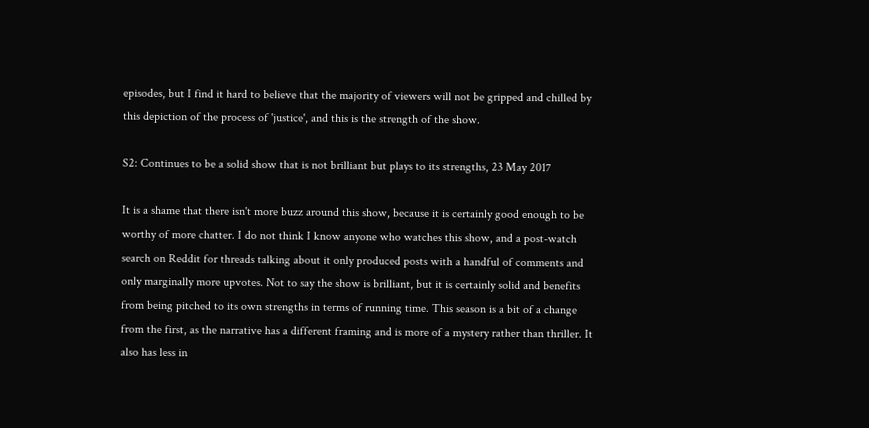episodes, but I find it hard to believe that the majority of viewers will not be gripped and chilled by this depiction of the process of 'justice', and this is the strength of the show.

S2: Continues to be a solid show that is not brilliant but plays to its strengths, 23 May 2017

It is a shame that there isn't more buzz around this show, because it is certainly good enough to be worthy of more chatter. I do not think I know anyone who watches this show, and a post-watch search on Reddit for threads talking about it only produced posts with a handful of comments and only marginally more upvotes. Not to say the show is brilliant, but it is certainly solid and benefits from being pitched to its own strengths in terms of running time. This season is a bit of a change from the first, as the narrative has a different framing and is more of a mystery rather than thriller. It also has less in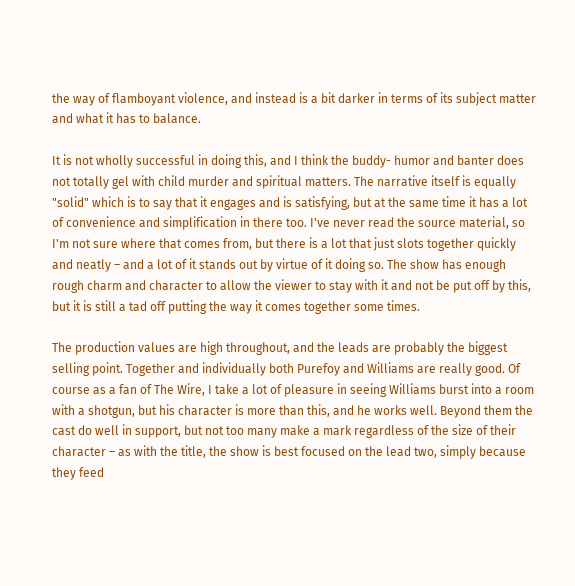the way of flamboyant violence, and instead is a bit darker in terms of its subject matter and what it has to balance.

It is not wholly successful in doing this, and I think the buddy- humor and banter does not totally gel with child murder and spiritual matters. The narrative itself is equally "solid" which is to say that it engages and is satisfying, but at the same time it has a lot of convenience and simplification in there too. I've never read the source material, so I'm not sure where that comes from, but there is a lot that just slots together quickly and neatly – and a lot of it stands out by virtue of it doing so. The show has enough rough charm and character to allow the viewer to stay with it and not be put off by this, but it is still a tad off putting the way it comes together some times.

The production values are high throughout, and the leads are probably the biggest selling point. Together and individually both Purefoy and Williams are really good. Of course as a fan of The Wire, I take a lot of pleasure in seeing Williams burst into a room with a shotgun, but his character is more than this, and he works well. Beyond them the cast do well in support, but not too many make a mark regardless of the size of their character – as with the title, the show is best focused on the lead two, simply because they feed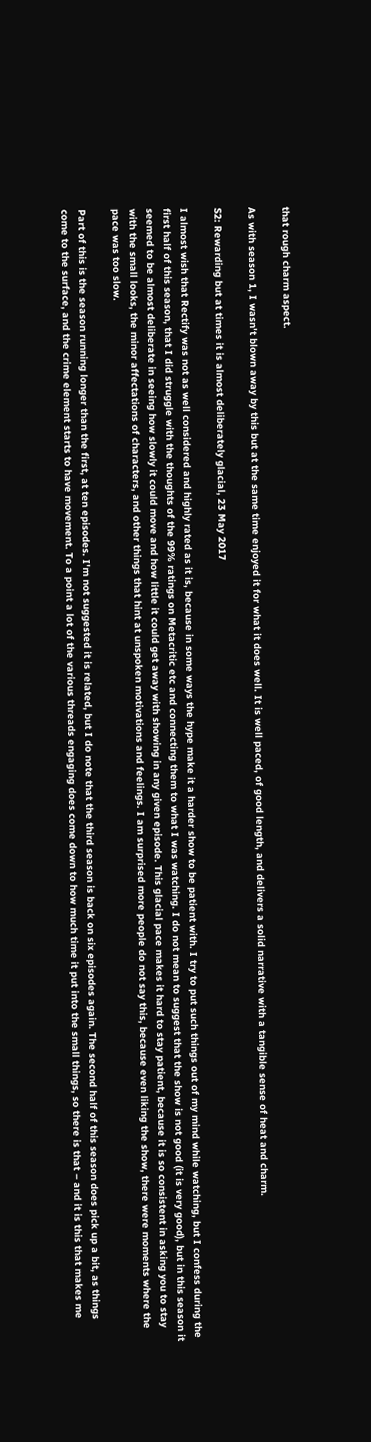that rough charm aspect.

As with season 1, I wasn't blown away by this but at the same time enjoyed it for what it does well. It is well paced, of good length, and delivers a solid narrative with a tangible sense of heat and charm.

S2: Rewarding but at times it is almost deliberately glacial, 23 May 2017

I almost wish that Rectify was not as well considered and highly rated as it is, because in some ways the hype make it a harder show to be patient with. I try to put such things out of my mind while watching, but I confess during the first half of this season, that I did struggle with the thoughts of the 99% ratings on Metacritic etc and connecting them to what I was watching. I do not mean to suggest that the show is not good (it is very good), but in this season it seemed to be almost deliberate in seeing how slowly it could move and how little it could get away with showing in any given episode. This glacial pace makes it hard to stay patient, because it is so consistent in asking you to stay with the small looks, the minor affectations of characters, and other things that hint at unspoken motivations and feelings. I am surprised more people do not say this, because even liking the show, there were moments where the pace was too slow.

Part of this is the season running longer than the first, at ten episodes. I'm not suggested it is related, but I do note that the third season is back on six episodes again. The second half of this season does pick up a bit, as things come to the surface, and the crime element starts to have movement. To a point a lot of the various threads engaging does come down to how much time it put into the small things, so there is that – and it is this that makes me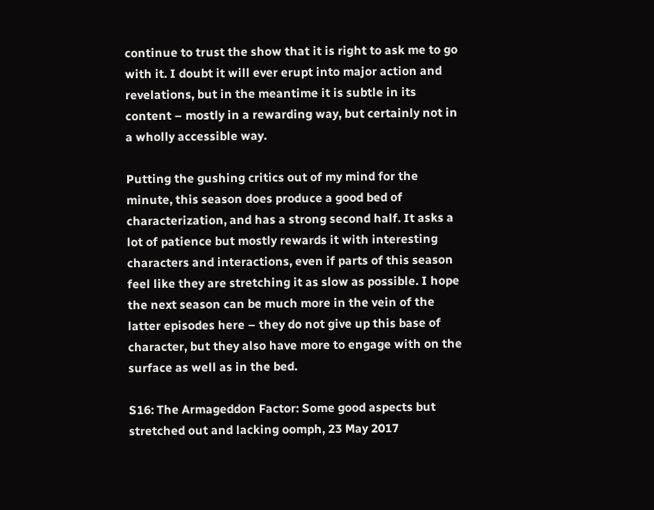continue to trust the show that it is right to ask me to go with it. I doubt it will ever erupt into major action and revelations, but in the meantime it is subtle in its content – mostly in a rewarding way, but certainly not in a wholly accessible way.

Putting the gushing critics out of my mind for the minute, this season does produce a good bed of characterization, and has a strong second half. It asks a lot of patience but mostly rewards it with interesting characters and interactions, even if parts of this season feel like they are stretching it as slow as possible. I hope the next season can be much more in the vein of the latter episodes here – they do not give up this base of character, but they also have more to engage with on the surface as well as in the bed.

S16: The Armageddon Factor: Some good aspects but stretched out and lacking oomph, 23 May 2017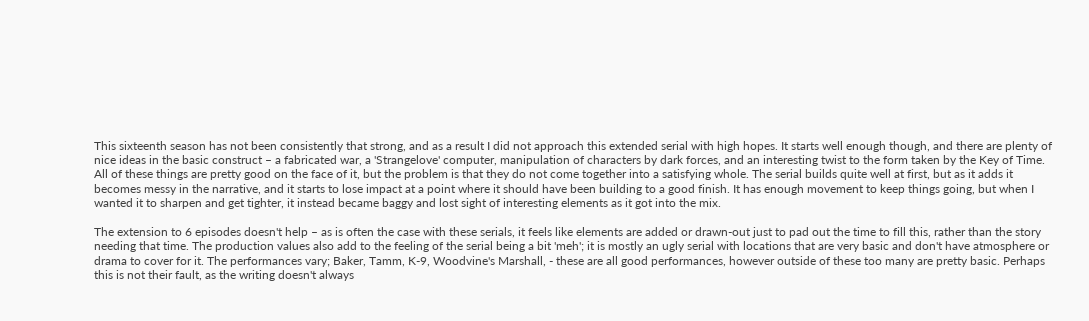This sixteenth season has not been consistently that strong, and as a result I did not approach this extended serial with high hopes. It starts well enough though, and there are plenty of nice ideas in the basic construct – a fabricated war, a 'Strangelove' computer, manipulation of characters by dark forces, and an interesting twist to the form taken by the Key of Time. All of these things are pretty good on the face of it, but the problem is that they do not come together into a satisfying whole. The serial builds quite well at first, but as it adds it becomes messy in the narrative, and it starts to lose impact at a point where it should have been building to a good finish. It has enough movement to keep things going, but when I wanted it to sharpen and get tighter, it instead became baggy and lost sight of interesting elements as it got into the mix.

The extension to 6 episodes doesn't help – as is often the case with these serials, it feels like elements are added or drawn-out just to pad out the time to fill this, rather than the story needing that time. The production values also add to the feeling of the serial being a bit 'meh'; it is mostly an ugly serial with locations that are very basic and don't have atmosphere or drama to cover for it. The performances vary; Baker, Tamm, K-9, Woodvine's Marshall, - these are all good performances, however outside of these too many are pretty basic. Perhaps this is not their fault, as the writing doesn't always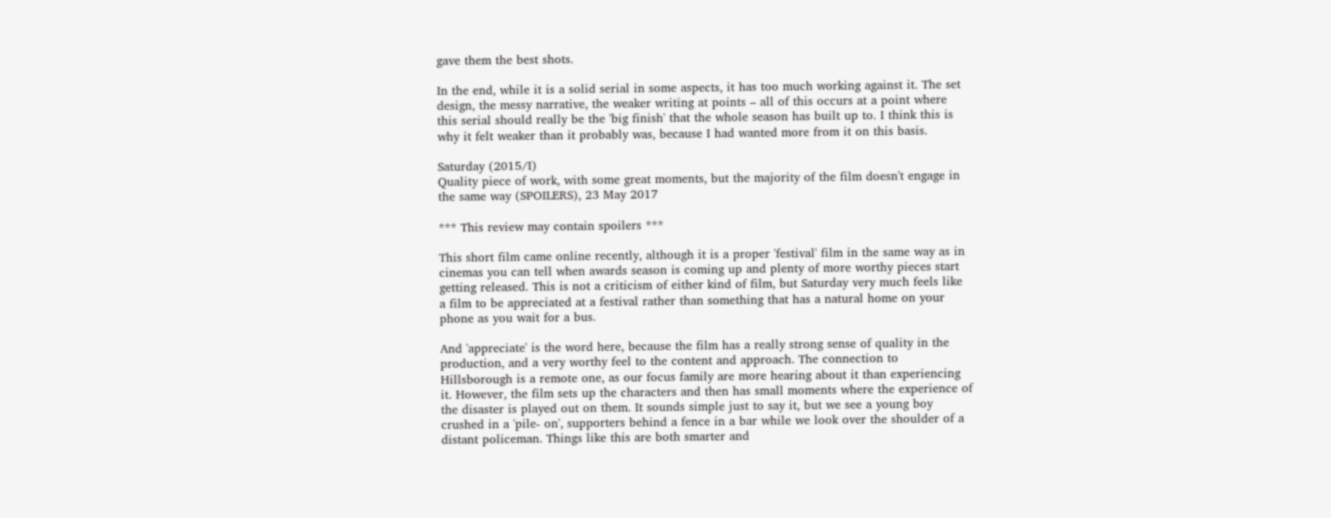gave them the best shots.

In the end, while it is a solid serial in some aspects, it has too much working against it. The set design, the messy narrative, the weaker writing at points – all of this occurs at a point where this serial should really be the 'big finish' that the whole season has built up to. I think this is why it felt weaker than it probably was, because I had wanted more from it on this basis.

Saturday (2015/I)
Quality piece of work, with some great moments, but the majority of the film doesn't engage in the same way (SPOILERS), 23 May 2017

*** This review may contain spoilers ***

This short film came online recently, although it is a proper 'festival' film in the same way as in cinemas you can tell when awards season is coming up and plenty of more worthy pieces start getting released. This is not a criticism of either kind of film, but Saturday very much feels like a film to be appreciated at a festival rather than something that has a natural home on your phone as you wait for a bus.

And 'appreciate' is the word here, because the film has a really strong sense of quality in the production, and a very worthy feel to the content and approach. The connection to Hillsborough is a remote one, as our focus family are more hearing about it than experiencing it. However, the film sets up the characters and then has small moments where the experience of the disaster is played out on them. It sounds simple just to say it, but we see a young boy crushed in a 'pile- on', supporters behind a fence in a bar while we look over the shoulder of a distant policeman. Things like this are both smarter and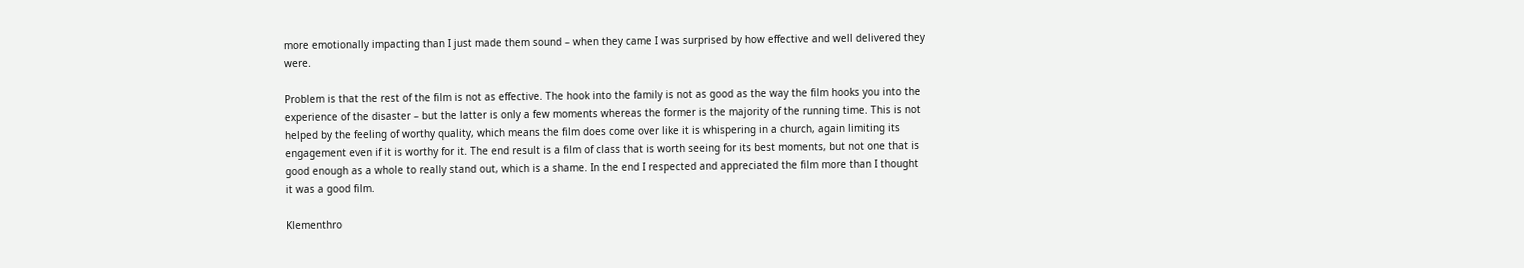more emotionally impacting than I just made them sound – when they came I was surprised by how effective and well delivered they were.

Problem is that the rest of the film is not as effective. The hook into the family is not as good as the way the film hooks you into the experience of the disaster – but the latter is only a few moments whereas the former is the majority of the running time. This is not helped by the feeling of worthy quality, which means the film does come over like it is whispering in a church, again limiting its engagement even if it is worthy for it. The end result is a film of class that is worth seeing for its best moments, but not one that is good enough as a whole to really stand out, which is a shame. In the end I respected and appreciated the film more than I thought it was a good film.

Klementhro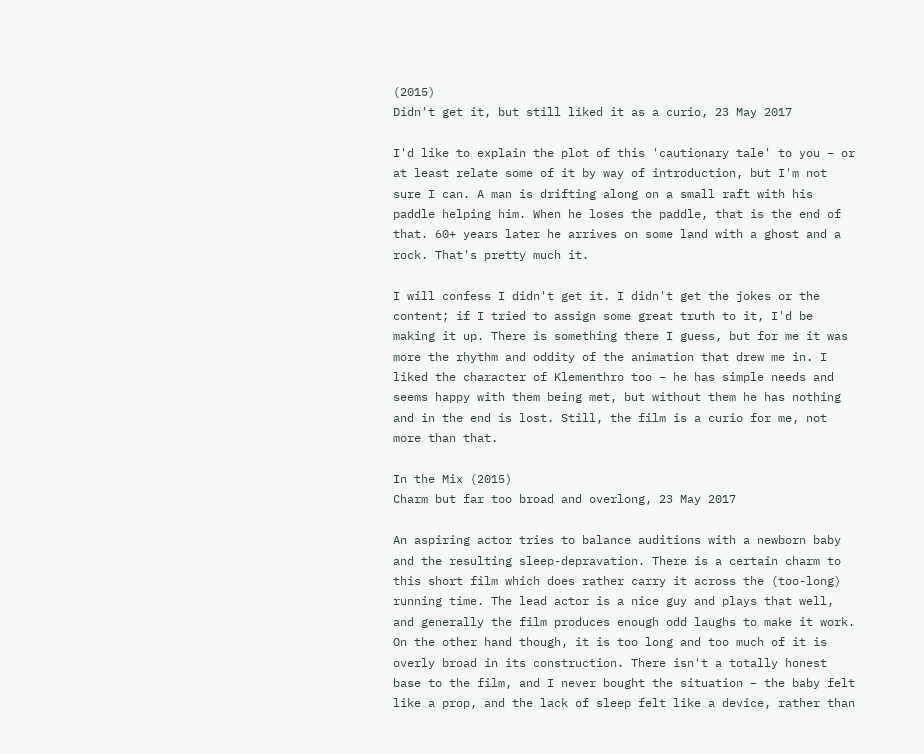(2015)
Didn't get it, but still liked it as a curio, 23 May 2017

I'd like to explain the plot of this 'cautionary tale' to you – or at least relate some of it by way of introduction, but I'm not sure I can. A man is drifting along on a small raft with his paddle helping him. When he loses the paddle, that is the end of that. 60+ years later he arrives on some land with a ghost and a rock. That's pretty much it.

I will confess I didn't get it. I didn't get the jokes or the content; if I tried to assign some great truth to it, I'd be making it up. There is something there I guess, but for me it was more the rhythm and oddity of the animation that drew me in. I liked the character of Klementhro too – he has simple needs and seems happy with them being met, but without them he has nothing and in the end is lost. Still, the film is a curio for me, not more than that.

In the Mix (2015)
Charm but far too broad and overlong, 23 May 2017

An aspiring actor tries to balance auditions with a newborn baby and the resulting sleep-depravation. There is a certain charm to this short film which does rather carry it across the (too-long) running time. The lead actor is a nice guy and plays that well, and generally the film produces enough odd laughs to make it work. On the other hand though, it is too long and too much of it is overly broad in its construction. There isn't a totally honest base to the film, and I never bought the situation – the baby felt like a prop, and the lack of sleep felt like a device, rather than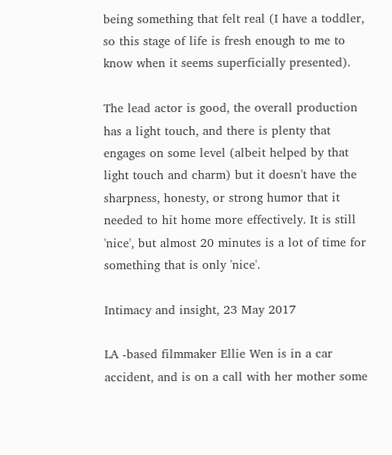being something that felt real (I have a toddler, so this stage of life is fresh enough to me to know when it seems superficially presented).

The lead actor is good, the overall production has a light touch, and there is plenty that engages on some level (albeit helped by that light touch and charm) but it doesn't have the sharpness, honesty, or strong humor that it needed to hit home more effectively. It is still 'nice', but almost 20 minutes is a lot of time for something that is only 'nice'.

Intimacy and insight, 23 May 2017

LA -based filmmaker Ellie Wen is in a car accident, and is on a call with her mother some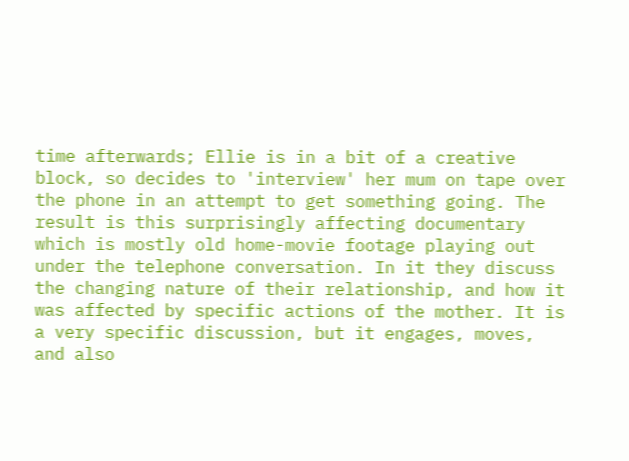time afterwards; Ellie is in a bit of a creative block, so decides to 'interview' her mum on tape over the phone in an attempt to get something going. The result is this surprisingly affecting documentary which is mostly old home-movie footage playing out under the telephone conversation. In it they discuss the changing nature of their relationship, and how it was affected by specific actions of the mother. It is a very specific discussion, but it engages, moves, and also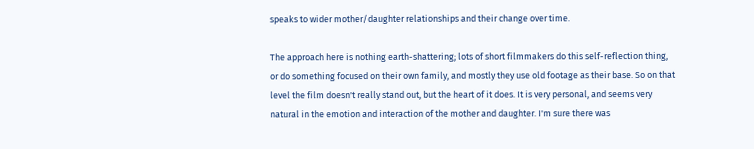speaks to wider mother/daughter relationships and their change over time.

The approach here is nothing earth-shattering; lots of short filmmakers do this self-reflection thing, or do something focused on their own family, and mostly they use old footage as their base. So on that level the film doesn't really stand out, but the heart of it does. It is very personal, and seems very natural in the emotion and interaction of the mother and daughter. I'm sure there was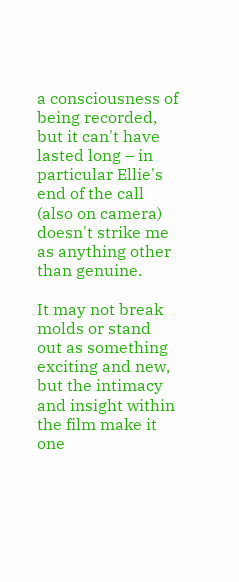a consciousness of being recorded, but it can't have lasted long – in particular Ellie's end of the call (also on camera) doesn't strike me as anything other than genuine.

It may not break molds or stand out as something exciting and new, but the intimacy and insight within the film make it one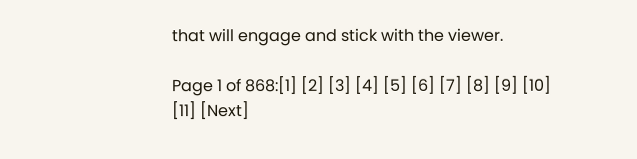that will engage and stick with the viewer.

Page 1 of 868:[1] [2] [3] [4] [5] [6] [7] [8] [9] [10] [11] [Next]